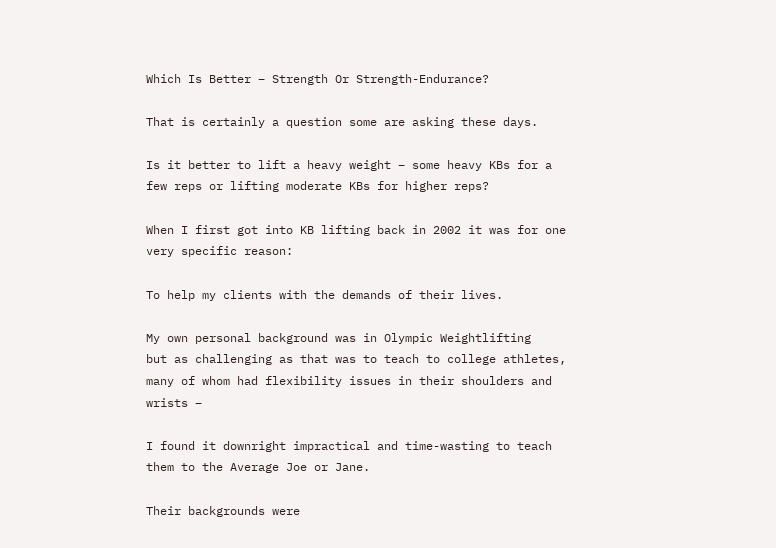Which Is Better – Strength Or Strength-Endurance?

That is certainly a question some are asking these days.

Is it better to lift a heavy weight – some heavy KBs for a
few reps or lifting moderate KBs for higher reps?

When I first got into KB lifting back in 2002 it was for one
very specific reason:

To help my clients with the demands of their lives.

My own personal background was in Olympic Weightlifting
but as challenging as that was to teach to college athletes,
many of whom had flexibility issues in their shoulders and
wrists –

I found it downright impractical and time-wasting to teach
them to the Average Joe or Jane.

Their backgrounds were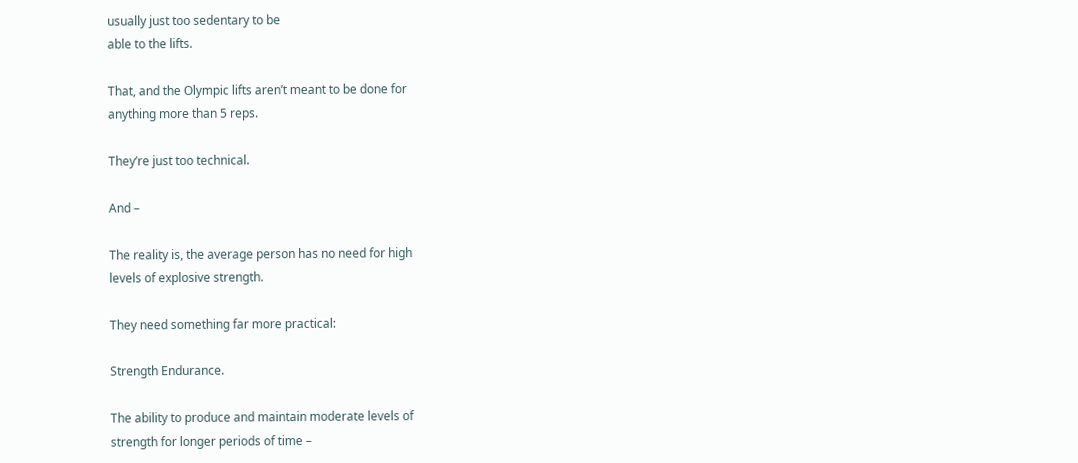usually just too sedentary to be
able to the lifts.

That, and the Olympic lifts aren’t meant to be done for
anything more than 5 reps.

They’re just too technical.

And –

The reality is, the average person has no need for high
levels of explosive strength.

They need something far more practical:

Strength Endurance.

The ability to produce and maintain moderate levels of
strength for longer periods of time –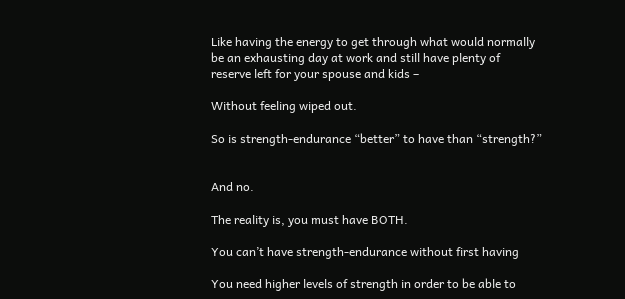Like having the energy to get through what would normally
be an exhausting day at work and still have plenty of
reserve left for your spouse and kids –

Without feeling wiped out.

So is strength-endurance “better” to have than “strength?”


And no.

The reality is, you must have BOTH.

You can’t have strength-endurance without first having

You need higher levels of strength in order to be able to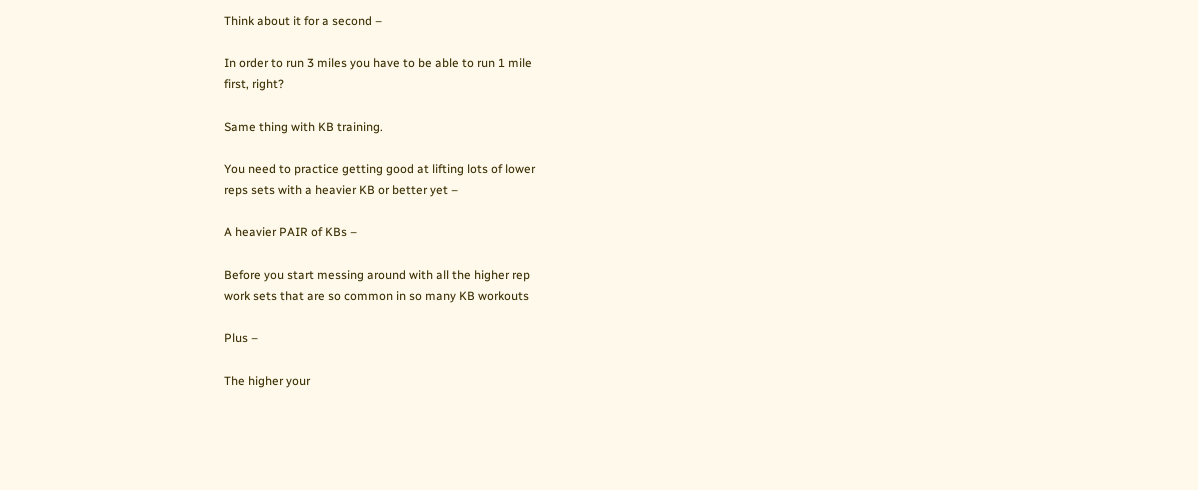Think about it for a second –

In order to run 3 miles you have to be able to run 1 mile
first, right?

Same thing with KB training.

You need to practice getting good at lifting lots of lower
reps sets with a heavier KB or better yet –

A heavier PAIR of KBs –

Before you start messing around with all the higher rep
work sets that are so common in so many KB workouts

Plus –

The higher your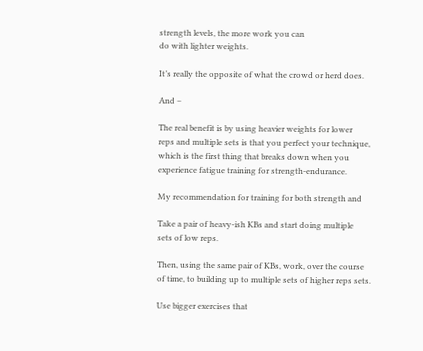strength levels, the more work you can
do with lighter weights.

It’s really the opposite of what the crowd or herd does.

And –

The real benefit is by using heavier weights for lower
reps and multiple sets is that you perfect your technique,
which is the first thing that breaks down when you
experience fatigue training for strength-endurance.

My recommendation for training for both strength and

Take a pair of heavy-ish KBs and start doing multiple
sets of low reps.

Then, using the same pair of KBs, work, over the course
of time, to building up to multiple sets of higher reps sets.

Use bigger exercises that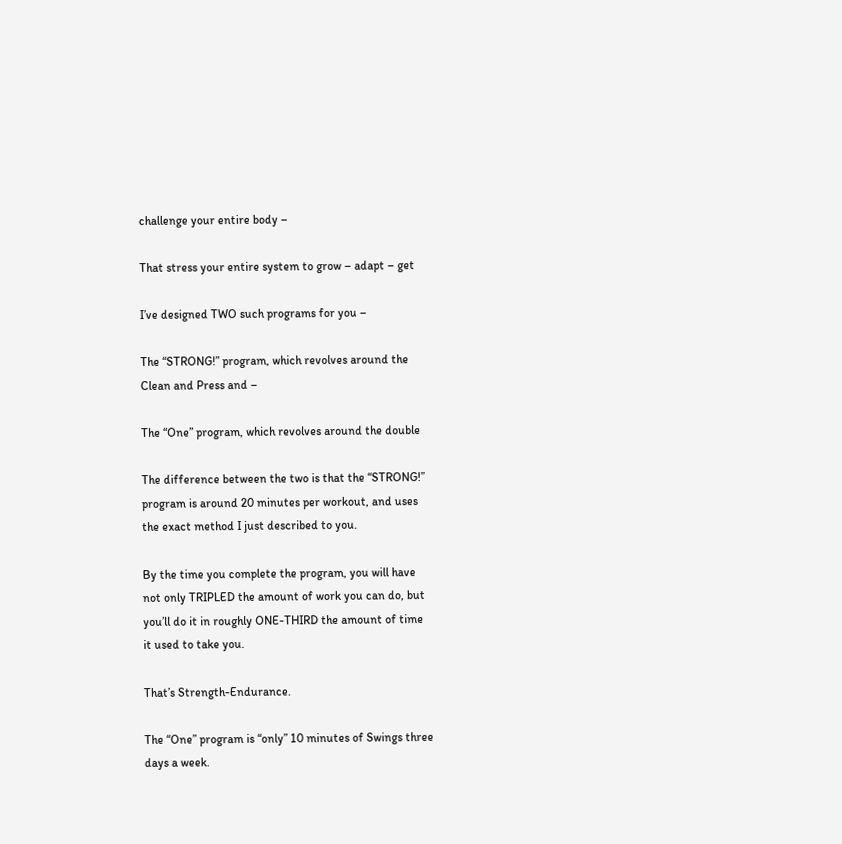challenge your entire body –

That stress your entire system to grow – adapt – get

I’ve designed TWO such programs for you –

The “STRONG!” program, which revolves around the
Clean and Press and –

The “One” program, which revolves around the double

The difference between the two is that the “STRONG!”
program is around 20 minutes per workout, and uses
the exact method I just described to you.

By the time you complete the program, you will have
not only TRIPLED the amount of work you can do, but
you’ll do it in roughly ONE-THIRD the amount of time
it used to take you.

That’s Strength-Endurance.

The “One” program is “only” 10 minutes of Swings three
days a week.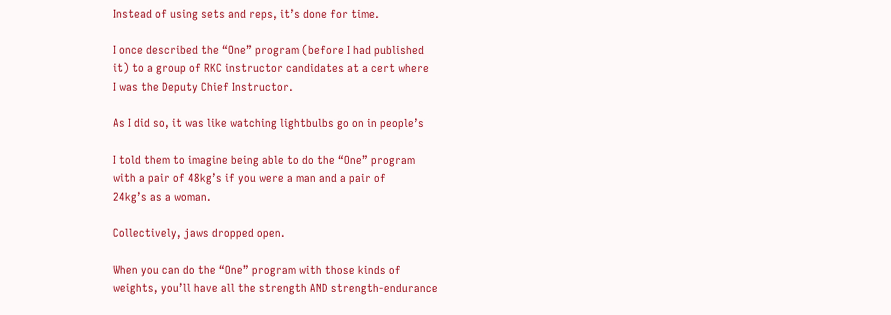Instead of using sets and reps, it’s done for time.

I once described the “One” program (before I had published
it) to a group of RKC instructor candidates at a cert where
I was the Deputy Chief Instructor.

As I did so, it was like watching lightbulbs go on in people’s

I told them to imagine being able to do the “One” program
with a pair of 48kg’s if you were a man and a pair of
24kg’s as a woman.

Collectively, jaws dropped open.

When you can do the “One” program with those kinds of
weights, you’ll have all the strength AND strength-endurance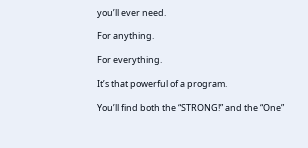you’ll ever need.

For anything.

For everything.

It’s that powerful of a program.

You’ll find both the “STRONG!” and the “One”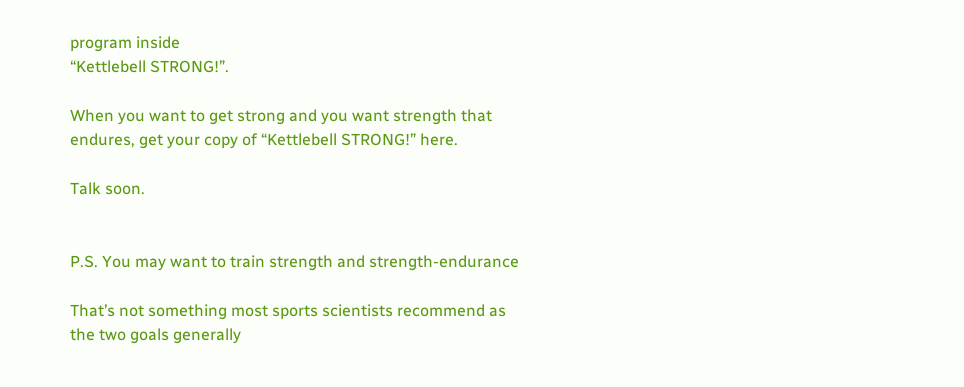program inside
“Kettlebell STRONG!”.

When you want to get strong and you want strength that
endures, get your copy of “Kettlebell STRONG!” here.

Talk soon.


P.S. You may want to train strength and strength-endurance

That’s not something most sports scientists recommend as
the two goals generally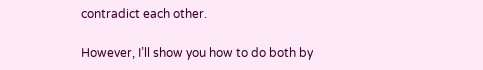contradict each other.

However, I’ll show you how to do both by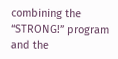combining the
“STRONG!” program and the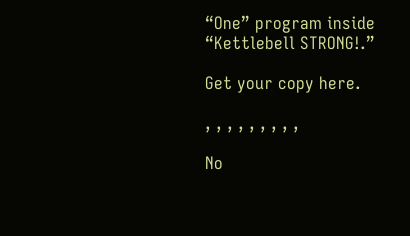“One” program inside
“Kettlebell STRONG!.”

Get your copy here.

, , , , , , , , ,

No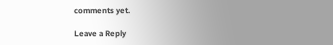comments yet.

Leave a Reply